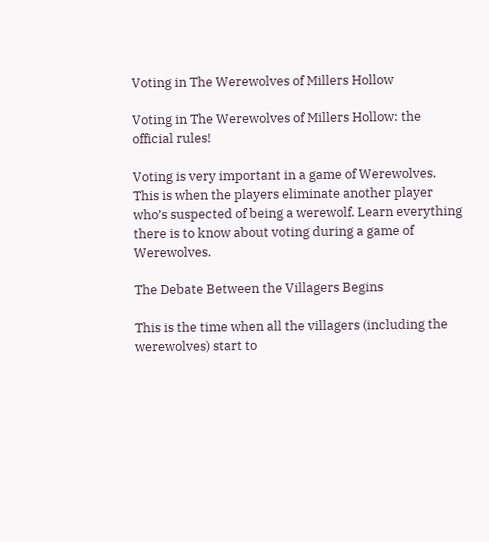Voting in The Werewolves of Millers Hollow

Voting in The Werewolves of Millers Hollow: the official rules!

Voting is very important in a game of Werewolves. This is when the players eliminate another player who’s suspected of being a werewolf. Learn everything there is to know about voting during a game of Werewolves.

The Debate Between the Villagers Begins

This is the time when all the villagers (including the werewolves) start to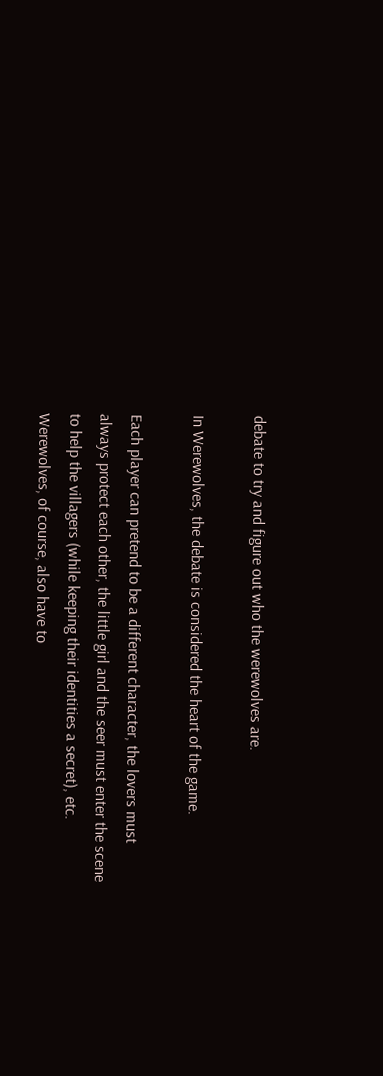debate to try and figure out who the werewolves are.

In Werewolves, the debate is considered the heart of the game.

Each player can pretend to be a different character, the lovers must always protect each other, the little girl and the seer must enter the scene to help the villagers (while keeping their identities a secret), etc. Werewolves, of course, also have to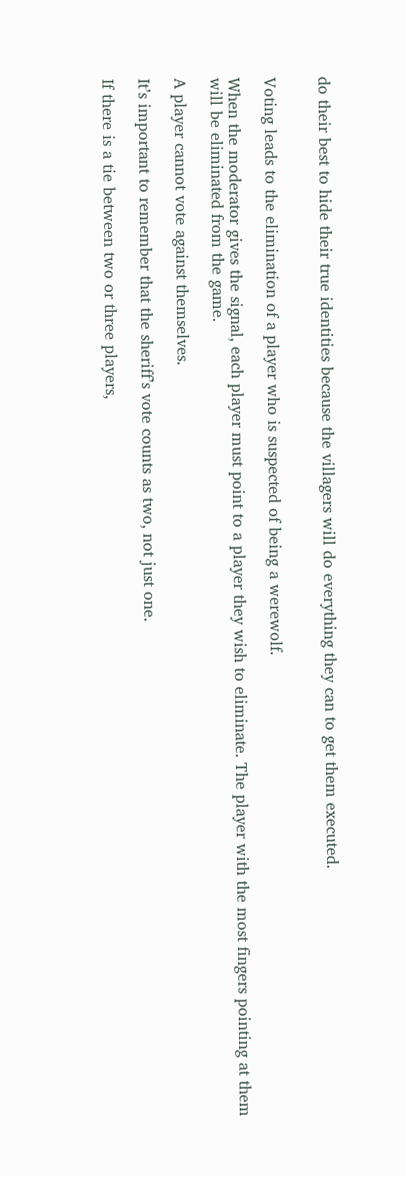do their best to hide their true identities because the villagers will do everything they can to get them executed.


Voting leads to the elimination of a player who is suspected of being a werewolf.

When the moderator gives the signal, each player must point to a player they wish to eliminate. The player with the most fingers pointing at them will be eliminated from the game.

A player cannot vote against themselves.

It’s important to remember that the sheriff’s vote counts as two, not just one.

If there is a tie between two or three players,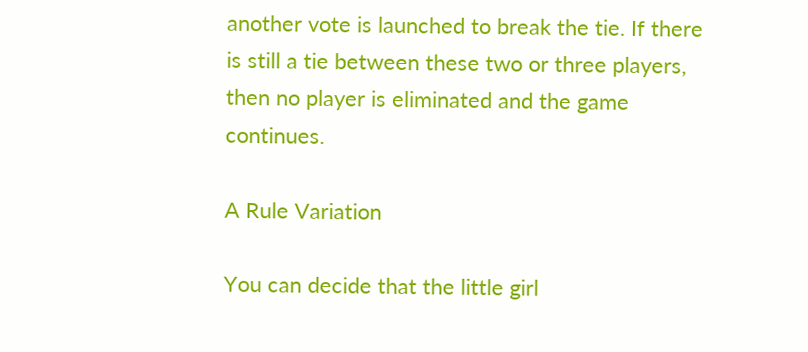another vote is launched to break the tie. If there is still a tie between these two or three players, then no player is eliminated and the game continues.

A Rule Variation

You can decide that the little girl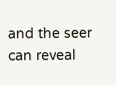and the seer can reveal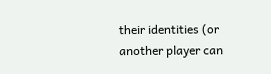their identities (or another player can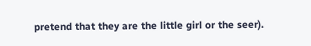pretend that they are the little girl or the seer).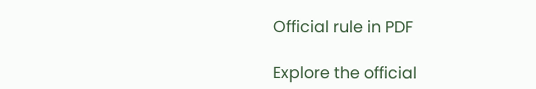Official rule in PDF

Explore the official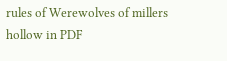rules of Werewolves of millers hollow in PDF